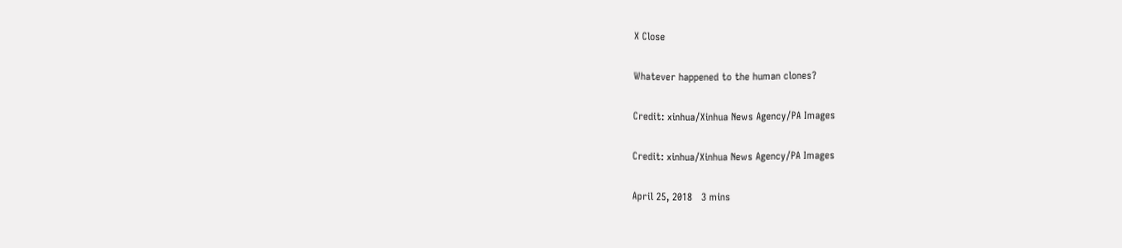X Close

Whatever happened to the human clones?

Credit: xinhua/Xinhua News Agency/PA Images

Credit: xinhua/Xinhua News Agency/PA Images

April 25, 2018   3 mins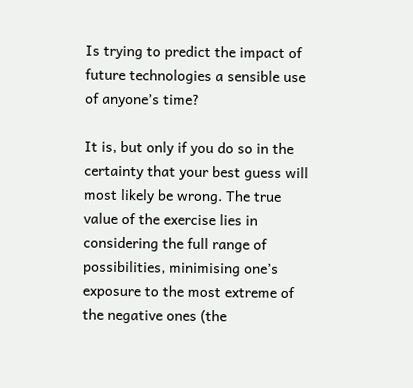Is trying to predict the impact of future technologies a sensible use of anyone’s time?

It is, but only if you do so in the certainty that your best guess will most likely be wrong. The true value of the exercise lies in considering the full range of possibilities, minimising one’s exposure to the most extreme of the negative ones (the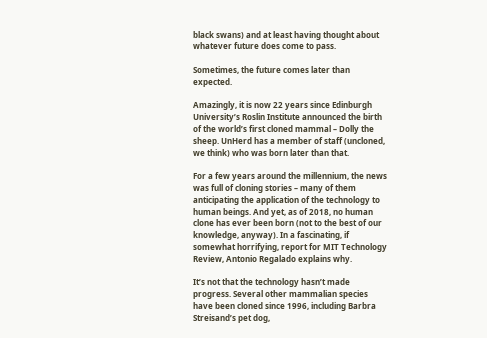black swans) and at least having thought about whatever future does come to pass.

Sometimes, the future comes later than expected.

Amazingly, it is now 22 years since Edinburgh University’s Roslin Institute announced the birth of the world’s first cloned mammal – Dolly the sheep. UnHerd has a member of staff (uncloned, we think) who was born later than that.

For a few years around the millennium, the news was full of cloning stories – many of them anticipating the application of the technology to human beings. And yet, as of 2018, no human clone has ever been born (not to the best of our knowledge, anyway). In a fascinating, if somewhat horrifying, report for MIT Technology Review, Antonio Regalado explains why.

It’s not that the technology hasn’t made progress. Several other mammalian species have been cloned since 1996, including Barbra Streisand’s pet dog,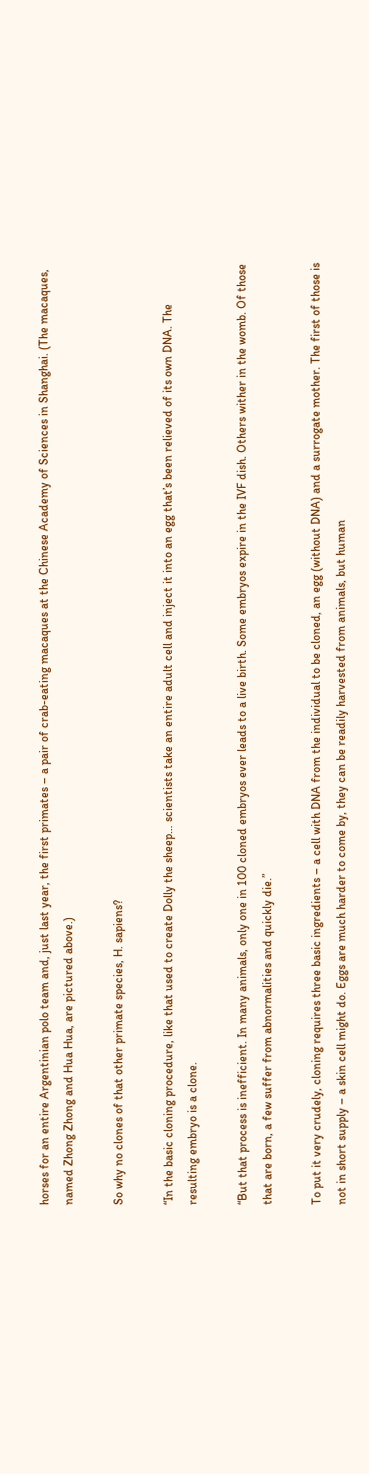horses for an entire Argentinian polo team and, just last year, the first primates – a pair of crab-eating macaques at the Chinese Academy of Sciences in Shanghai. (The macaques, named Zhong Zhong and Hua Hua, are pictured above.)

So why no clones of that other primate species, H. sapiens?

“In the basic cloning procedure, like that used to create Dolly the sheep… scientists take an entire adult cell and inject it into an egg that’s been relieved of its own DNA. The resulting embryo is a clone.

“But that process is inefficient. In many animals, only one in 100 cloned embryos ever leads to a live birth. Some embryos expire in the IVF dish. Others wither in the womb. Of those that are born, a few suffer from abnormalities and quickly die.”

To put it very crudely, cloning requires three basic ingredients – a cell with DNA from the individual to be cloned, an egg (without DNA) and a surrogate mother. The first of those is not in short supply – a skin cell might do. Eggs are much harder to come by, they can be readily harvested from animals, but human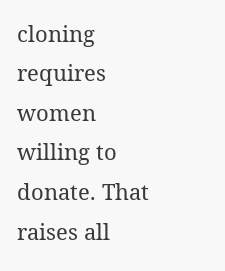cloning requires women willing to donate. That raises all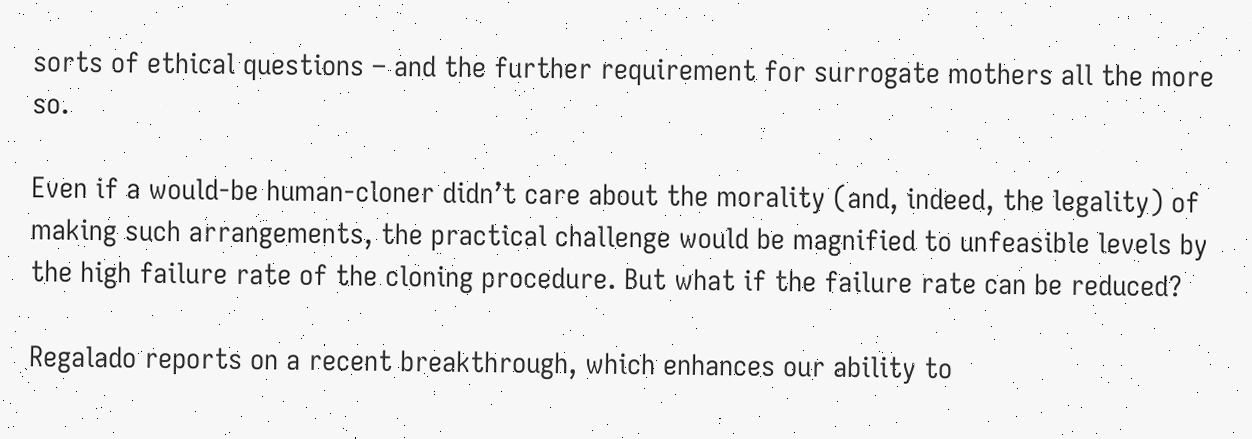sorts of ethical questions – and the further requirement for surrogate mothers all the more so.

Even if a would-be human-cloner didn’t care about the morality (and, indeed, the legality) of making such arrangements, the practical challenge would be magnified to unfeasible levels by the high failure rate of the cloning procedure. But what if the failure rate can be reduced?

Regalado reports on a recent breakthrough, which enhances our ability to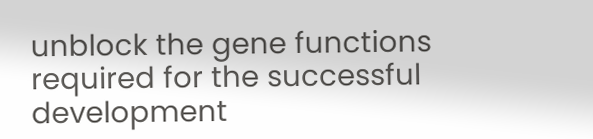unblock the gene functions required for the successful development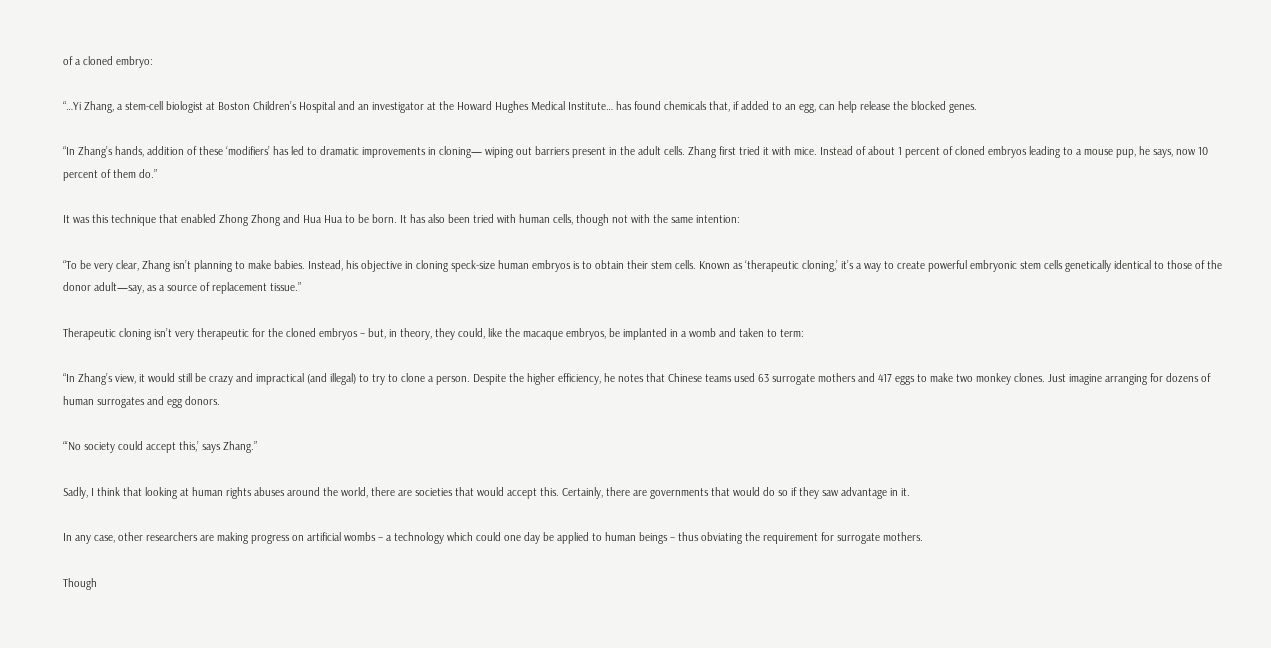of a cloned embryo:

“…Yi Zhang, a stem-cell biologist at Boston Children’s Hospital and an investigator at the Howard Hughes Medical Institute… has found chemicals that, if added to an egg, can help release the blocked genes.

“In Zhang’s hands, addition of these ‘modifiers’ has led to dramatic improvements in cloning— wiping out barriers present in the adult cells. Zhang first tried it with mice. Instead of about 1 percent of cloned embryos leading to a mouse pup, he says, now 10 percent of them do.”

It was this technique that enabled Zhong Zhong and Hua Hua to be born. It has also been tried with human cells, though not with the same intention:

“To be very clear, Zhang isn’t planning to make babies. Instead, his objective in cloning speck-size human embryos is to obtain their stem cells. Known as ‘therapeutic cloning,’ it’s a way to create powerful embryonic stem cells genetically identical to those of the donor adult—say, as a source of replacement tissue.”

Therapeutic cloning isn’t very therapeutic for the cloned embryos – but, in theory, they could, like the macaque embryos, be implanted in a womb and taken to term:

“In Zhang’s view, it would still be crazy and impractical (and illegal) to try to clone a person. Despite the higher efficiency, he notes that Chinese teams used 63 surrogate mothers and 417 eggs to make two monkey clones. Just imagine arranging for dozens of human surrogates and egg donors.

“‘No society could accept this,’ says Zhang.”

Sadly, I think that looking at human rights abuses around the world, there are societies that would accept this. Certainly, there are governments that would do so if they saw advantage in it.

In any case, other researchers are making progress on artificial wombs – a technology which could one day be applied to human beings – thus obviating the requirement for surrogate mothers.

Though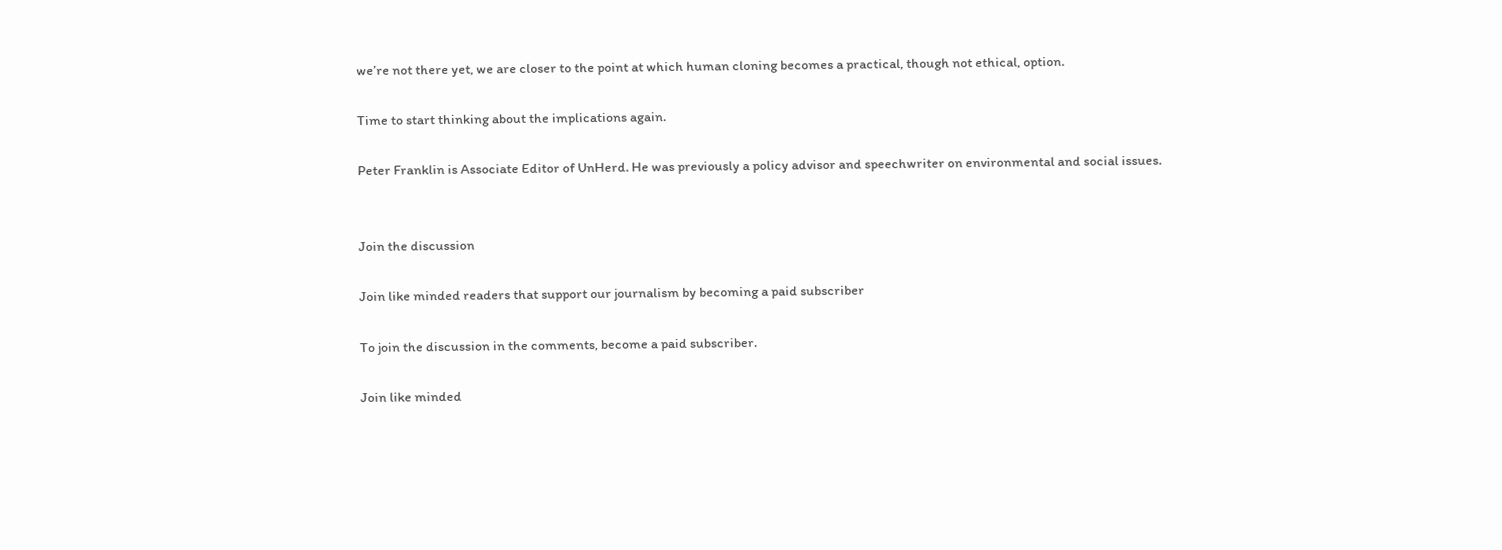we’re not there yet, we are closer to the point at which human cloning becomes a practical, though not ethical, option.

Time to start thinking about the implications again.

Peter Franklin is Associate Editor of UnHerd. He was previously a policy advisor and speechwriter on environmental and social issues.


Join the discussion

Join like minded readers that support our journalism by becoming a paid subscriber

To join the discussion in the comments, become a paid subscriber.

Join like minded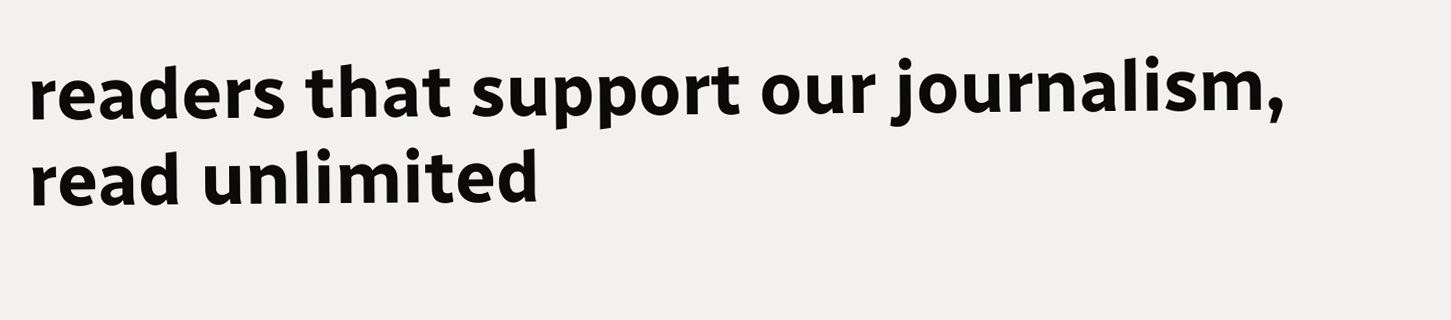readers that support our journalism, read unlimited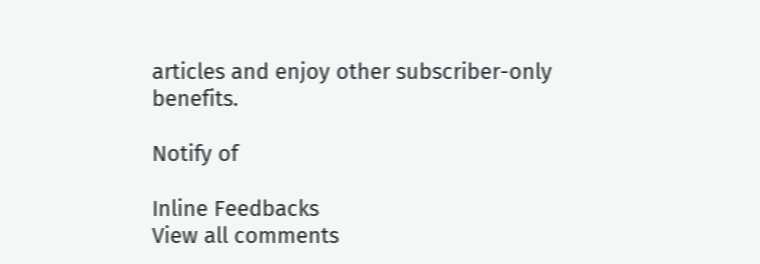articles and enjoy other subscriber-only benefits.

Notify of

Inline Feedbacks
View all comments